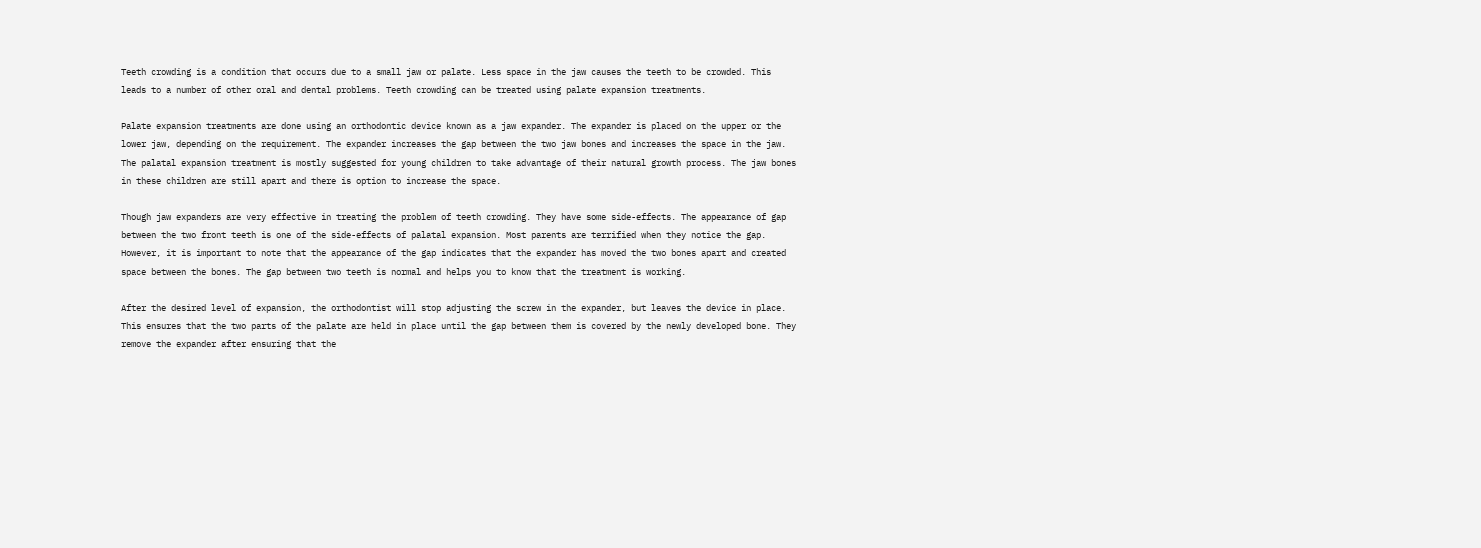Teeth crowding is a condition that occurs due to a small jaw or palate. Less space in the jaw causes the teeth to be crowded. This leads to a number of other oral and dental problems. Teeth crowding can be treated using palate expansion treatments.

Palate expansion treatments are done using an orthodontic device known as a jaw expander. The expander is placed on the upper or the lower jaw, depending on the requirement. The expander increases the gap between the two jaw bones and increases the space in the jaw. The palatal expansion treatment is mostly suggested for young children to take advantage of their natural growth process. The jaw bones in these children are still apart and there is option to increase the space.

Though jaw expanders are very effective in treating the problem of teeth crowding. They have some side-effects. The appearance of gap between the two front teeth is one of the side-effects of palatal expansion. Most parents are terrified when they notice the gap. However, it is important to note that the appearance of the gap indicates that the expander has moved the two bones apart and created space between the bones. The gap between two teeth is normal and helps you to know that the treatment is working.

After the desired level of expansion, the orthodontist will stop adjusting the screw in the expander, but leaves the device in place. This ensures that the two parts of the palate are held in place until the gap between them is covered by the newly developed bone. They remove the expander after ensuring that the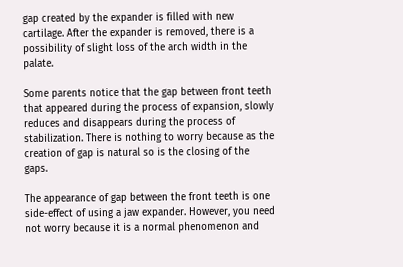gap created by the expander is filled with new cartilage. After the expander is removed, there is a possibility of slight loss of the arch width in the palate.

Some parents notice that the gap between front teeth that appeared during the process of expansion, slowly reduces and disappears during the process of stabilization. There is nothing to worry because as the creation of gap is natural so is the closing of the gaps.

The appearance of gap between the front teeth is one side-effect of using a jaw expander. However, you need not worry because it is a normal phenomenon and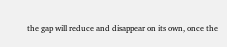the gap will reduce and disappear on its own, once the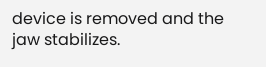device is removed and the jaw stabilizes.